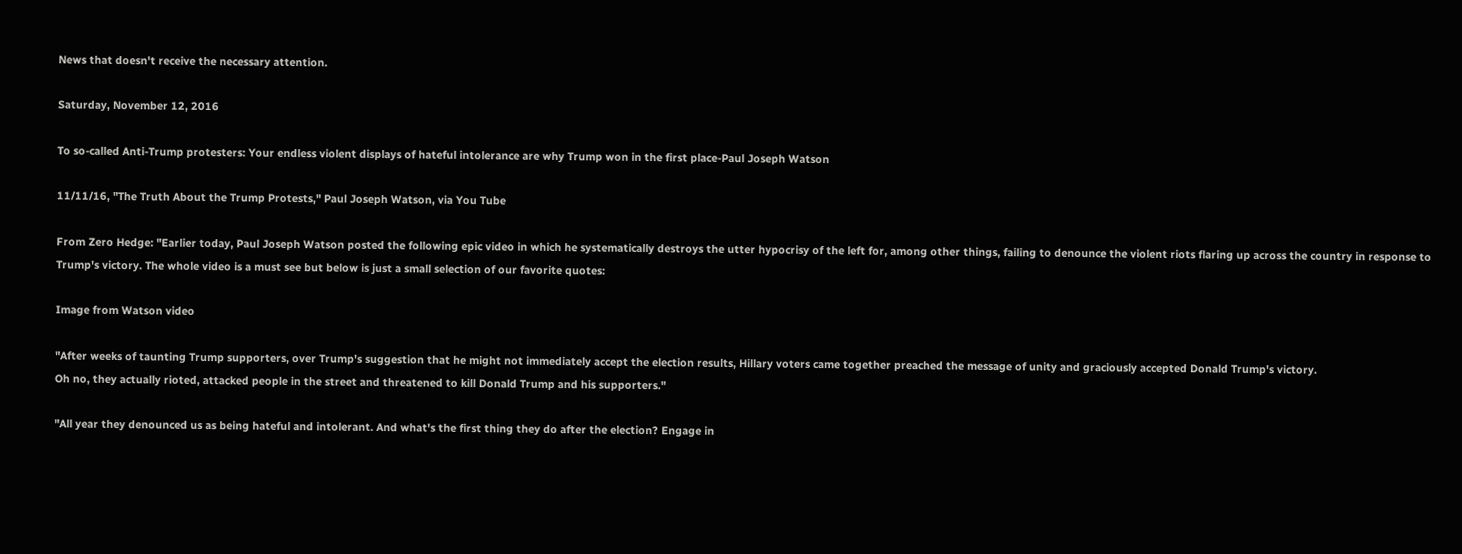News that doesn't receive the necessary attention.

Saturday, November 12, 2016

To so-called Anti-Trump protesters: Your endless violent displays of hateful intolerance are why Trump won in the first place-Paul Joseph Watson

11/11/16, "The Truth About the Trump Protests," Paul Joseph Watson, via You Tube

From Zero Hedge: "Earlier today, Paul Joseph Watson posted the following epic video in which he systematically destroys the utter hypocrisy of the left for, among other things, failing to denounce the violent riots flaring up across the country in response to Trump's victory. The whole video is a must see but below is just a small selection of our favorite quotes:

Image from Watson video

"After weeks of taunting Trump supporters, over Trump's suggestion that he might not immediately accept the election results, Hillary voters came together preached the message of unity and graciously accepted Donald Trump's victory.
Oh no, they actually rioted, attacked people in the street and threatened to kill Donald Trump and his supporters."

"All year they denounced us as being hateful and intolerant. And what's the first thing they do after the election? Engage in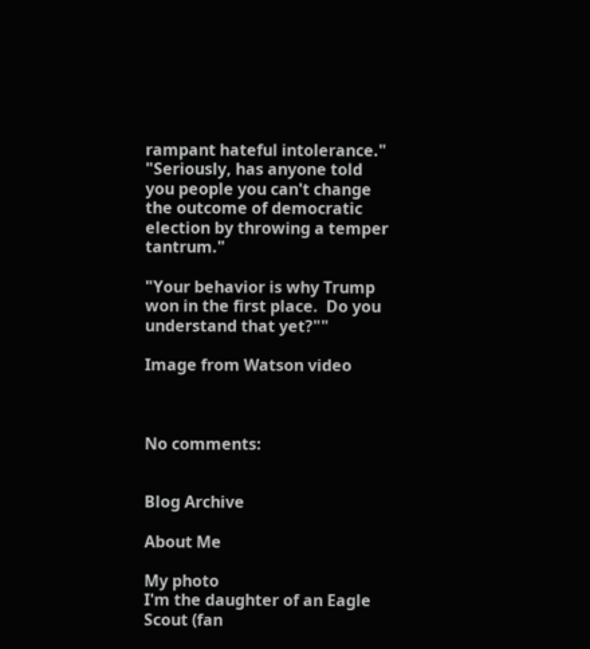rampant hateful intolerance."
"Seriously, has anyone told you people you can't change the outcome of democratic election by throwing a temper tantrum."

"Your behavior is why Trump won in the first place.  Do you understand that yet?""

Image from Watson video



No comments:


Blog Archive

About Me

My photo
I'm the daughter of an Eagle Scout (fan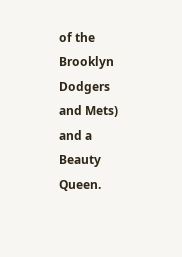of the Brooklyn Dodgers and Mets) and a Beauty Queen.